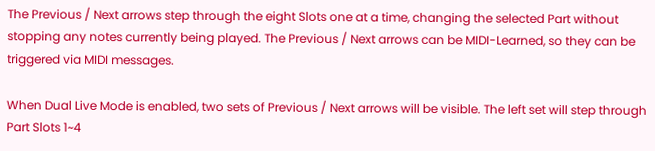The Previous / Next arrows step through the eight Slots one at a time, changing the selected Part without stopping any notes currently being played. The Previous / Next arrows can be MIDI-Learned, so they can be triggered via MIDI messages.

When Dual Live Mode is enabled, two sets of Previous / Next arrows will be visible. The left set will step through Part Slots 1~4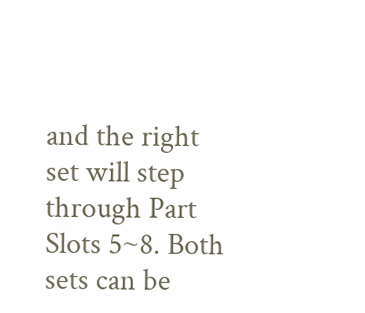and the right set will step through Part Slots 5~8. Both sets can be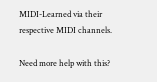MIDI-Learned via their respective MIDI channels.

Need more help with this?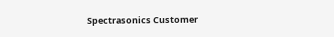Spectrasonics Customer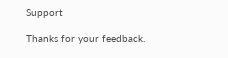Support

Thanks for your feedback.